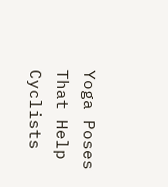Yoga Poses That Help Cyclists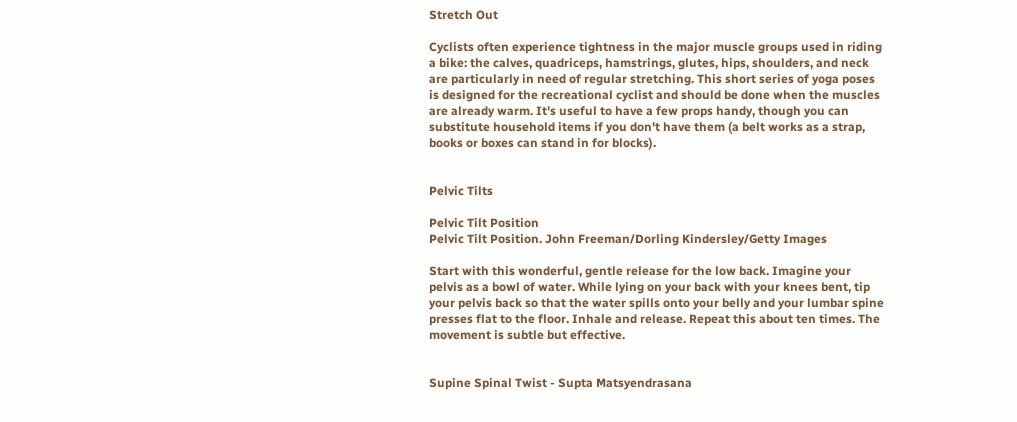Stretch Out

Cyclists often experience tightness in the major muscle groups used in riding a bike: the calves, quadriceps, hamstrings, glutes, hips, shoulders, and neck are particularly in need of regular stretching. This short series of yoga poses is designed for the recreational cyclist and should be done when the muscles are already warm. It's useful to have a few props handy, though you can substitute household items if you don't have them (a belt works as a strap, books or boxes can stand in for blocks).


Pelvic Tilts

Pelvic Tilt Position
Pelvic Tilt Position. John Freeman/Dorling Kindersley/Getty Images

Start with this wonderful, gentle release for the low back. Imagine your pelvis as a bowl of water. While lying on your back with your knees bent, tip your pelvis back so that the water spills onto your belly and your lumbar spine presses flat to the floor. Inhale and release. Repeat this about ten times. The movement is subtle but effective.


Supine Spinal Twist - Supta Matsyendrasana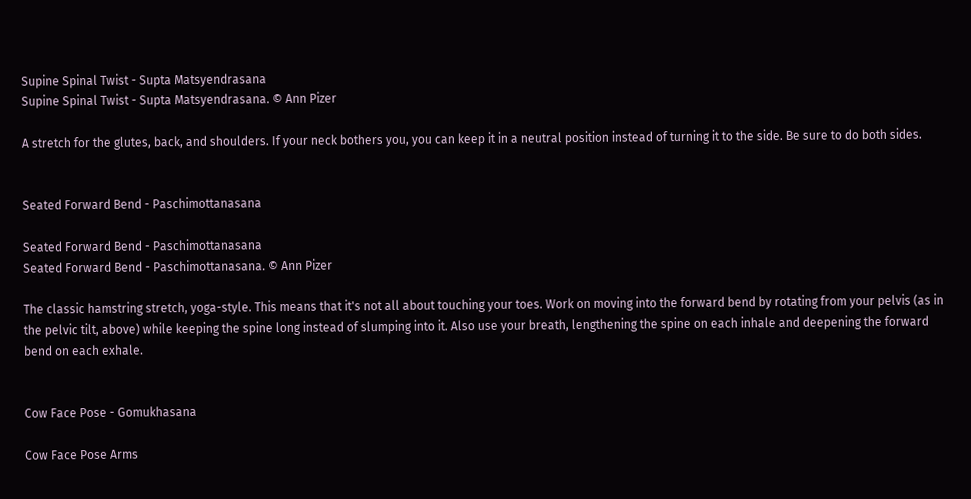Supine Spinal Twist - Supta Matsyendrasana
Supine Spinal Twist - Supta Matsyendrasana. © Ann Pizer

A stretch for the glutes, back, and shoulders. If your neck bothers you, you can keep it in a neutral position instead of turning it to the side. Be sure to do both sides.


Seated Forward Bend - Paschimottanasana

Seated Forward Bend - Paschimottanasana
Seated Forward Bend - Paschimottanasana. © Ann Pizer

The classic hamstring stretch, yoga-style. This means that it's not all about touching your toes. Work on moving into the forward bend by rotating from your pelvis (as in the pelvic tilt, above) while keeping the spine long instead of slumping into it. Also use your breath, lengthening the spine on each inhale and deepening the forward bend on each exhale.


Cow Face Pose - Gomukhasana

Cow Face Pose Arms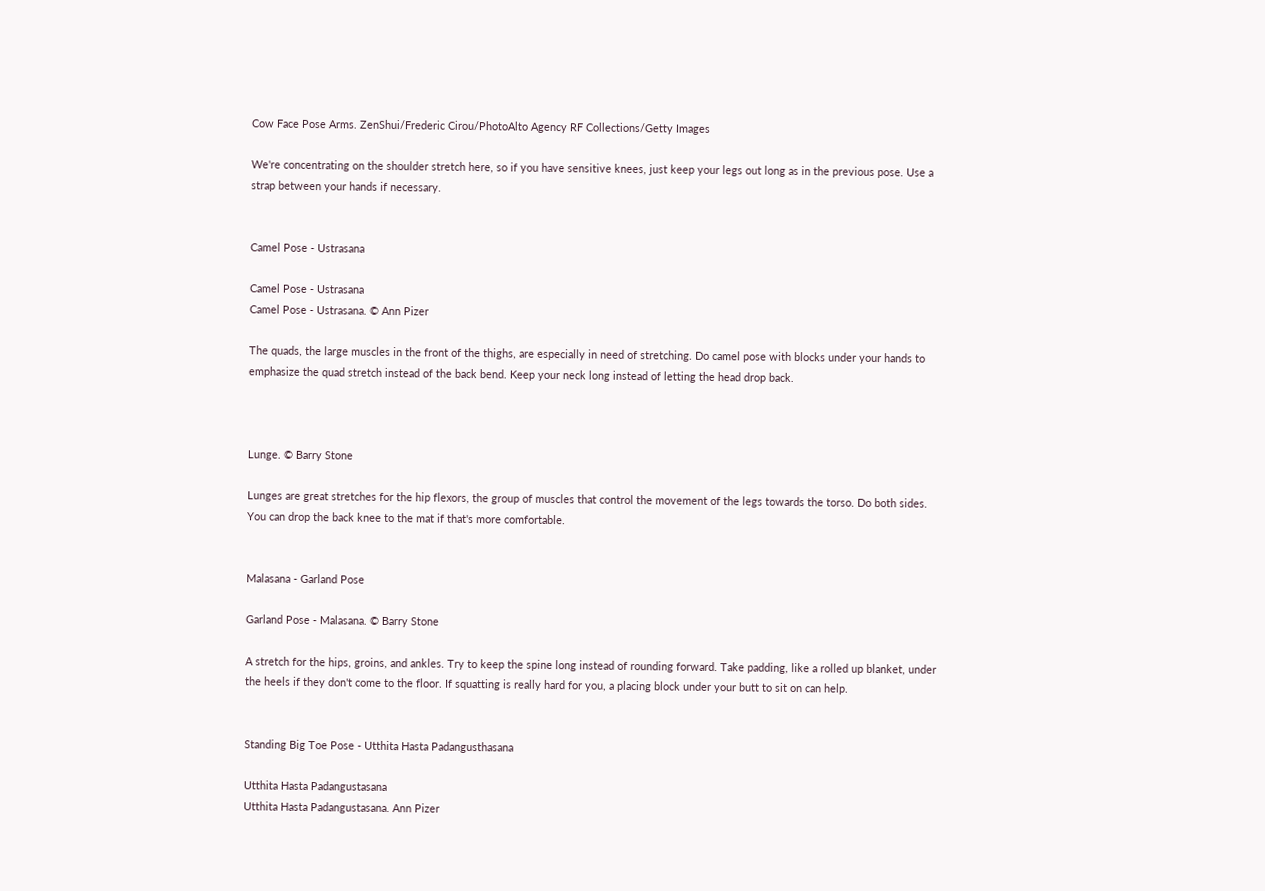Cow Face Pose Arms. ZenShui/Frederic Cirou/PhotoAlto Agency RF Collections/Getty Images

We're concentrating on the shoulder stretch here, so if you have sensitive knees, just keep your legs out long as in the previous pose. Use a strap between your hands if necessary.


Camel Pose - Ustrasana

Camel Pose - Ustrasana
Camel Pose - Ustrasana. © Ann Pizer

The quads, the large muscles in the front of the thighs, are especially in need of stretching. Do camel pose with blocks under your hands to emphasize the quad stretch instead of the back bend. Keep your neck long instead of letting the head drop back.



Lunge. © Barry Stone

Lunges are great stretches for the hip flexors, the group of muscles that control the movement of the legs towards the torso. Do both sides. You can drop the back knee to the mat if that's more comfortable.


Malasana - Garland Pose

Garland Pose - Malasana. © Barry Stone

A stretch for the hips, groins, and ankles. Try to keep the spine long instead of rounding forward. Take padding, like a rolled up blanket, under the heels if they don't come to the floor. If squatting is really hard for you, a placing block under your butt to sit on can help.


Standing Big Toe Pose - Utthita Hasta Padangusthasana

Utthita Hasta Padangustasana
Utthita Hasta Padangustasana. Ann Pizer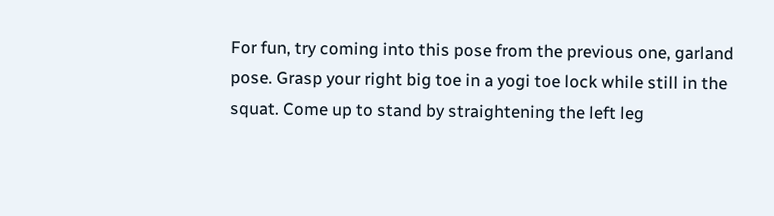For fun, try coming into this pose from the previous one, garland pose. Grasp your right big toe in a yogi toe lock while still in the squat. Come up to stand by straightening the left leg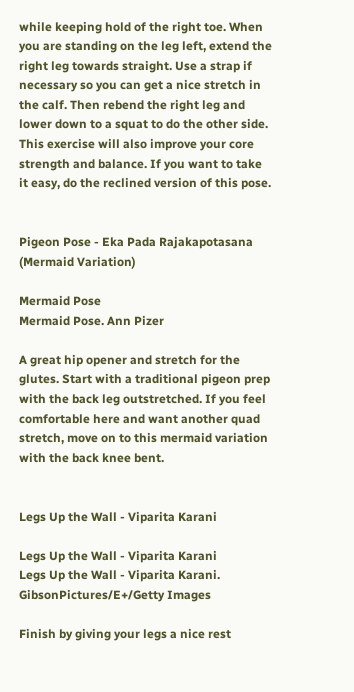while keeping hold of the right toe. When you are standing on the leg left, extend the right leg towards straight. Use a strap if necessary so you can get a nice stretch in the calf. Then rebend the right leg and lower down to a squat to do the other side. This exercise will also improve your core strength and balance. If you want to take it easy, do the reclined version of this pose.


Pigeon Pose - Eka Pada Rajakapotasana (Mermaid Variation)

Mermaid Pose
Mermaid Pose. Ann Pizer

A great hip opener and stretch for the glutes. Start with a traditional pigeon prep with the back leg outstretched. If you feel comfortable here and want another quad stretch, move on to this mermaid variation with the back knee bent.


Legs Up the Wall - Viparita Karani

Legs Up the Wall - Viparita Karani
Legs Up the Wall - Viparita Karani. GibsonPictures/E+/Getty Images

Finish by giving your legs a nice rest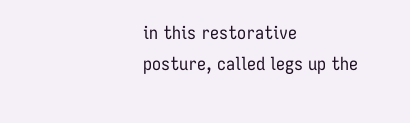in this restorative posture, called legs up the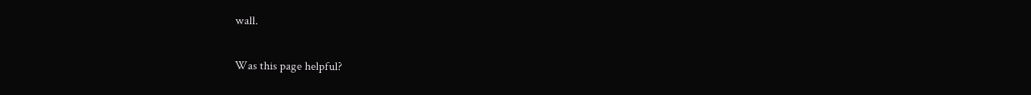wall.

Was this page helpful?